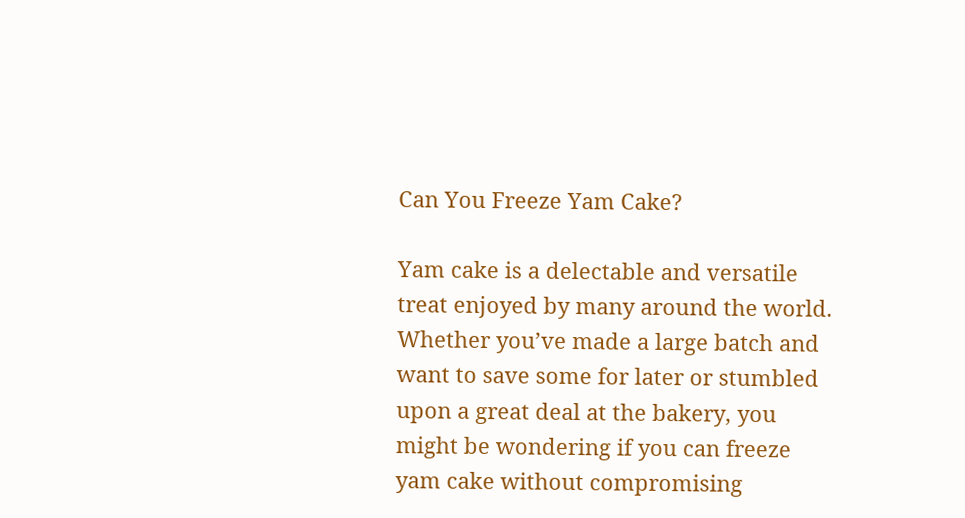Can You Freeze Yam Cake?

Yam cake is a delectable and versatile treat enjoyed by many around the world. Whether you’ve made a large batch and want to save some for later or stumbled upon a great deal at the bakery, you might be wondering if you can freeze yam cake without compromising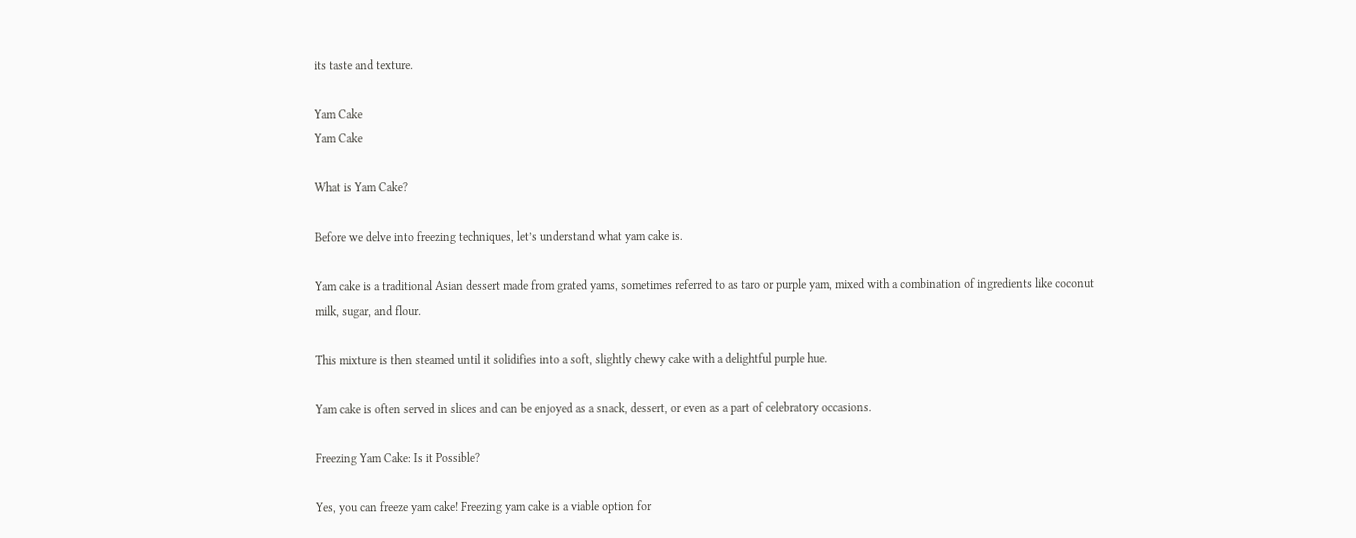its taste and texture.

Yam Cake
Yam Cake

What is Yam Cake?

Before we delve into freezing techniques, let’s understand what yam cake is.

Yam cake is a traditional Asian dessert made from grated yams, sometimes referred to as taro or purple yam, mixed with a combination of ingredients like coconut milk, sugar, and flour.

This mixture is then steamed until it solidifies into a soft, slightly chewy cake with a delightful purple hue.

Yam cake is often served in slices and can be enjoyed as a snack, dessert, or even as a part of celebratory occasions.

Freezing Yam Cake: Is it Possible?

Yes, you can freeze yam cake! Freezing yam cake is a viable option for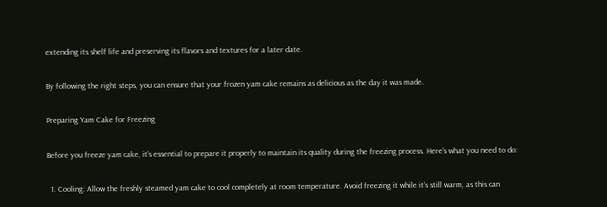extending its shelf life and preserving its flavors and textures for a later date.

By following the right steps, you can ensure that your frozen yam cake remains as delicious as the day it was made.

Preparing Yam Cake for Freezing

Before you freeze yam cake, it’s essential to prepare it properly to maintain its quality during the freezing process. Here’s what you need to do:

  1. Cooling: Allow the freshly steamed yam cake to cool completely at room temperature. Avoid freezing it while it’s still warm, as this can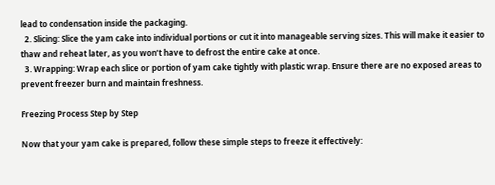lead to condensation inside the packaging.
  2. Slicing: Slice the yam cake into individual portions or cut it into manageable serving sizes. This will make it easier to thaw and reheat later, as you won’t have to defrost the entire cake at once.
  3. Wrapping: Wrap each slice or portion of yam cake tightly with plastic wrap. Ensure there are no exposed areas to prevent freezer burn and maintain freshness.

Freezing Process Step by Step

Now that your yam cake is prepared, follow these simple steps to freeze it effectively: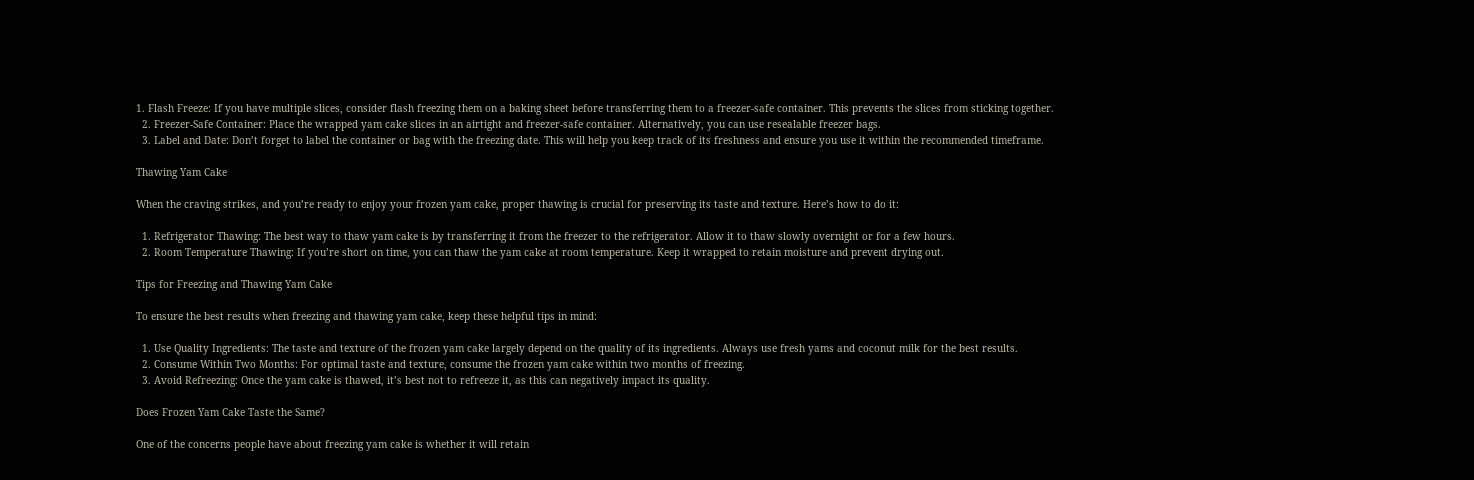1. Flash Freeze: If you have multiple slices, consider flash freezing them on a baking sheet before transferring them to a freezer-safe container. This prevents the slices from sticking together.
  2. Freezer-Safe Container: Place the wrapped yam cake slices in an airtight and freezer-safe container. Alternatively, you can use resealable freezer bags.
  3. Label and Date: Don’t forget to label the container or bag with the freezing date. This will help you keep track of its freshness and ensure you use it within the recommended timeframe.

Thawing Yam Cake

When the craving strikes, and you’re ready to enjoy your frozen yam cake, proper thawing is crucial for preserving its taste and texture. Here’s how to do it:

  1. Refrigerator Thawing: The best way to thaw yam cake is by transferring it from the freezer to the refrigerator. Allow it to thaw slowly overnight or for a few hours.
  2. Room Temperature Thawing: If you’re short on time, you can thaw the yam cake at room temperature. Keep it wrapped to retain moisture and prevent drying out.

Tips for Freezing and Thawing Yam Cake

To ensure the best results when freezing and thawing yam cake, keep these helpful tips in mind:

  1. Use Quality Ingredients: The taste and texture of the frozen yam cake largely depend on the quality of its ingredients. Always use fresh yams and coconut milk for the best results.
  2. Consume Within Two Months: For optimal taste and texture, consume the frozen yam cake within two months of freezing.
  3. Avoid Refreezing: Once the yam cake is thawed, it’s best not to refreeze it, as this can negatively impact its quality.

Does Frozen Yam Cake Taste the Same?

One of the concerns people have about freezing yam cake is whether it will retain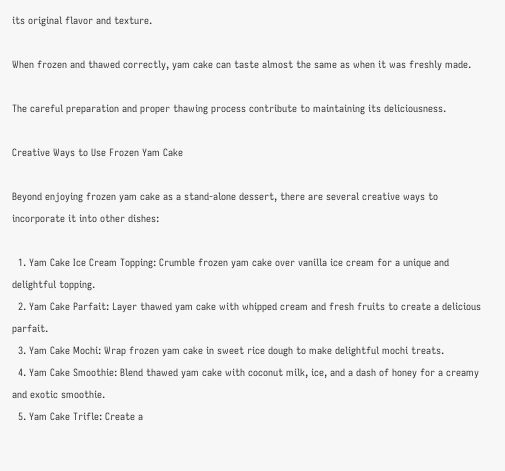its original flavor and texture.

When frozen and thawed correctly, yam cake can taste almost the same as when it was freshly made.

The careful preparation and proper thawing process contribute to maintaining its deliciousness.

Creative Ways to Use Frozen Yam Cake

Beyond enjoying frozen yam cake as a stand-alone dessert, there are several creative ways to incorporate it into other dishes:

  1. Yam Cake Ice Cream Topping: Crumble frozen yam cake over vanilla ice cream for a unique and delightful topping.
  2. Yam Cake Parfait: Layer thawed yam cake with whipped cream and fresh fruits to create a delicious parfait.
  3. Yam Cake Mochi: Wrap frozen yam cake in sweet rice dough to make delightful mochi treats.
  4. Yam Cake Smoothie: Blend thawed yam cake with coconut milk, ice, and a dash of honey for a creamy and exotic smoothie.
  5. Yam Cake Trifle: Create a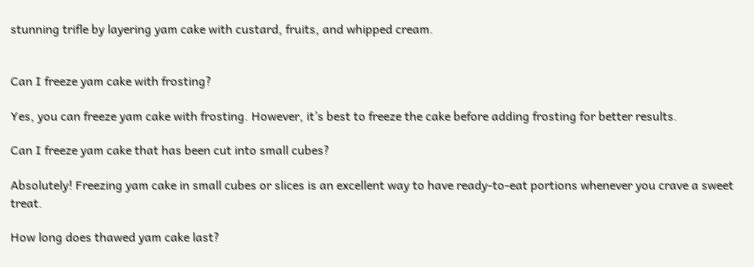stunning trifle by layering yam cake with custard, fruits, and whipped cream.


Can I freeze yam cake with frosting?

Yes, you can freeze yam cake with frosting. However, it’s best to freeze the cake before adding frosting for better results.

Can I freeze yam cake that has been cut into small cubes?

Absolutely! Freezing yam cake in small cubes or slices is an excellent way to have ready-to-eat portions whenever you crave a sweet treat.

How long does thawed yam cake last?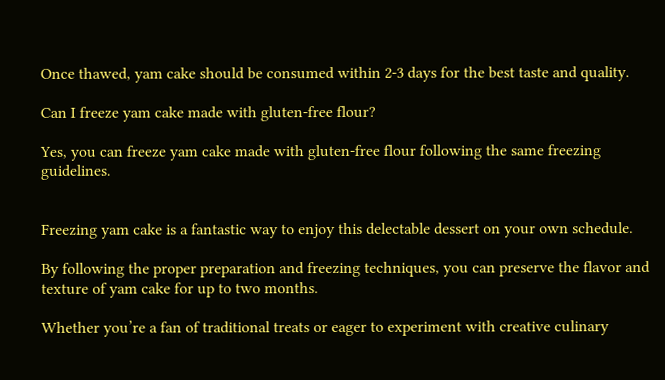Once thawed, yam cake should be consumed within 2-3 days for the best taste and quality.

Can I freeze yam cake made with gluten-free flour?

Yes, you can freeze yam cake made with gluten-free flour following the same freezing guidelines.


Freezing yam cake is a fantastic way to enjoy this delectable dessert on your own schedule.

By following the proper preparation and freezing techniques, you can preserve the flavor and texture of yam cake for up to two months.

Whether you’re a fan of traditional treats or eager to experiment with creative culinary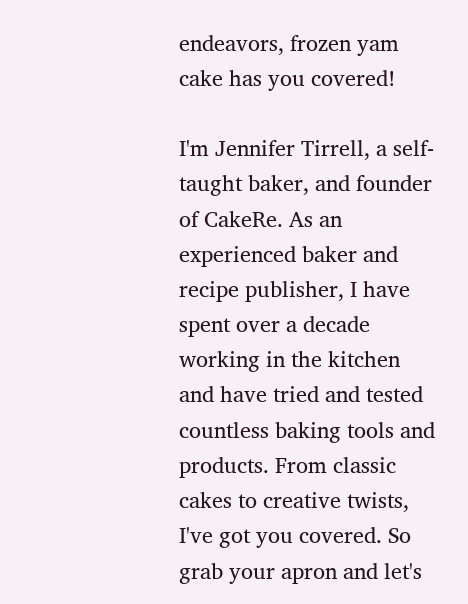endeavors, frozen yam cake has you covered!

I'm Jennifer Tirrell, a self-taught baker, and founder of CakeRe. As an experienced baker and recipe publisher, I have spent over a decade working in the kitchen and have tried and tested countless baking tools and products. From classic cakes to creative twists, I've got you covered. So grab your apron and let's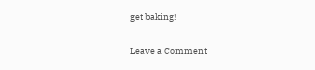get baking!

Leave a Comment